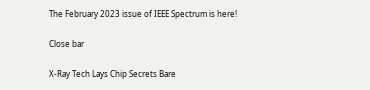The February 2023 issue of IEEE Spectrum is here!

Close bar

X-Ray Tech Lays Chip Secrets Bare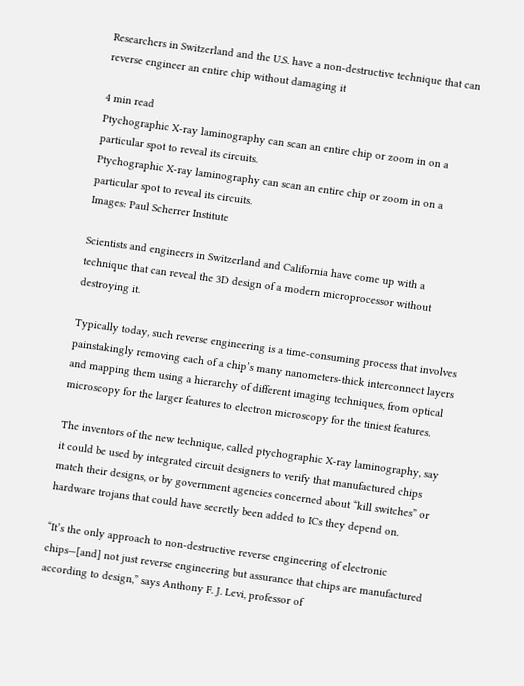Researchers in Switzerland and the U.S. have a non-destructive technique that can reverse engineer an entire chip without damaging it

4 min read
Ptychographic X-ray laminography can scan an entire chip or zoom in on a particular spot to reveal its circuits.
Ptychographic X-ray laminography can scan an entire chip or zoom in on a particular spot to reveal its circuits.
Images: Paul Scherrer Institute

Scientists and engineers in Switzerland and California have come up with a technique that can reveal the 3D design of a modern microprocessor without destroying it.

Typically today, such reverse engineering is a time-consuming process that involves painstakingly removing each of a chip’s many nanometers-thick interconnect layers and mapping them using a hierarchy of different imaging techniques, from optical microscopy for the larger features to electron microscopy for the tiniest features.

The inventors of the new technique, called ptychographic X-ray laminography, say it could be used by integrated circuit designers to verify that manufactured chips match their designs, or by government agencies concerned about “kill switches” or hardware trojans that could have secretly been added to ICs they depend on.

“It’s the only approach to non-destructive reverse engineering of electronic chips—[and] not just reverse engineering but assurance that chips are manufactured according to design,” says Anthony F. J. Levi, professor of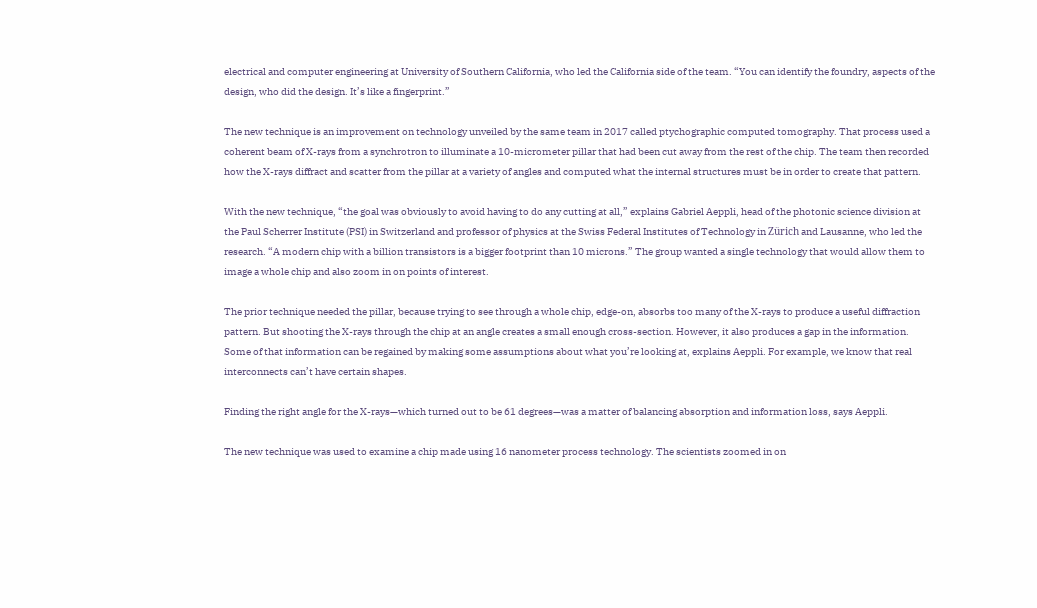electrical and computer engineering at University of Southern California, who led the California side of the team. “You can identify the foundry, aspects of the design, who did the design. It’s like a fingerprint.”

The new technique is an improvement on technology unveiled by the same team in 2017 called ptychographic computed tomography. That process used a coherent beam of X-rays from a synchrotron to illuminate a 10-micrometer pillar that had been cut away from the rest of the chip. The team then recorded how the X-rays diffract and scatter from the pillar at a variety of angles and computed what the internal structures must be in order to create that pattern.

With the new technique, “the goal was obviously to avoid having to do any cutting at all,” explains Gabriel Aeppli, head of the photonic science division at the Paul Scherrer Institute (PSI) in Switzerland and professor of physics at the Swiss Federal Institutes of Technology in Zürich and Lausanne, who led the research. “A modern chip with a billion transistors is a bigger footprint than 10 microns.” The group wanted a single technology that would allow them to image a whole chip and also zoom in on points of interest.

The prior technique needed the pillar, because trying to see through a whole chip, edge-on, absorbs too many of the X-rays to produce a useful diffraction pattern. But shooting the X-rays through the chip at an angle creates a small enough cross-section. However, it also produces a gap in the information. Some of that information can be regained by making some assumptions about what you’re looking at, explains Aeppli. For example, we know that real interconnects can’t have certain shapes.

Finding the right angle for the X-rays—which turned out to be 61 degrees—was a matter of balancing absorption and information loss, says Aeppli.

The new technique was used to examine a chip made using 16 nanometer process technology. The scientists zoomed in on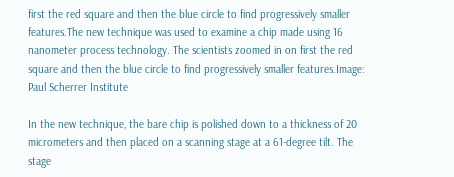first the red square and then the blue circle to find progressively smaller features.The new technique was used to examine a chip made using 16 nanometer process technology. The scientists zoomed in on first the red square and then the blue circle to find progressively smaller features.Image: Paul Scherrer Institute

In the new technique, the bare chip is polished down to a thickness of 20 micrometers and then placed on a scanning stage at a 61-degree tilt. The stage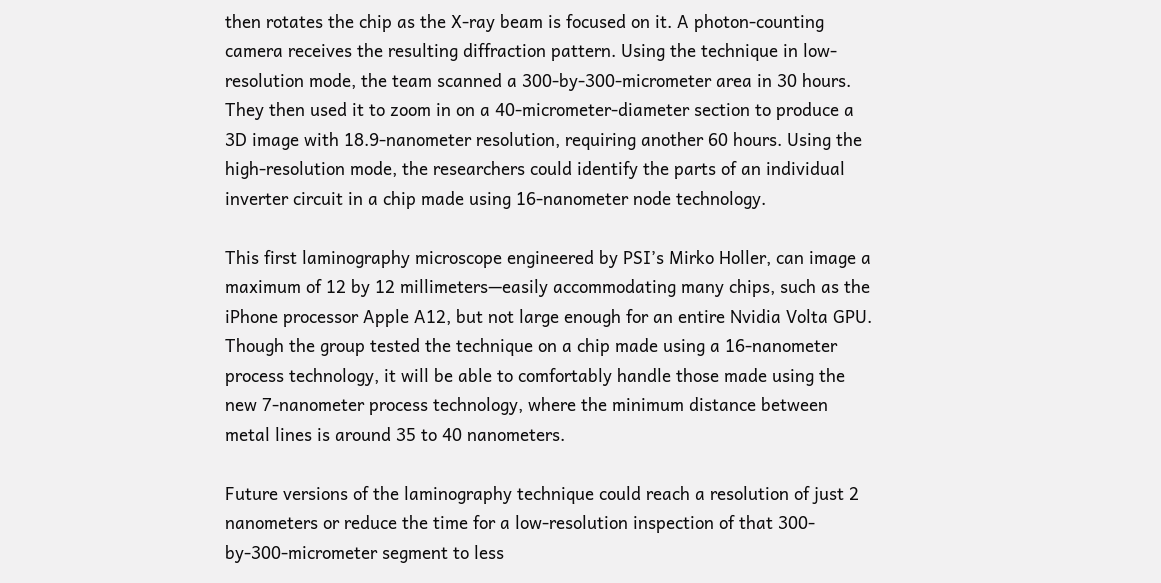then rotates the chip as the X-ray beam is focused on it. A photon-counting camera receives the resulting diffraction pattern. Using the technique in low-resolution mode, the team scanned a 300-by-300-micrometer area in 30 hours. They then used it to zoom in on a 40-micrometer-diameter section to produce a 3D image with 18.9-nanometer resolution, requiring another 60 hours. Using the high-resolution mode, the researchers could identify the parts of an individual inverter circuit in a chip made using 16-nanometer node technology.

This first laminography microscope engineered by PSI’s Mirko Holler, can image a maximum of 12 by 12 millimeters—easily accommodating many chips, such as the iPhone processor Apple A12, but not large enough for an entire Nvidia Volta GPU. Though the group tested the technique on a chip made using a 16-nanometer process technology, it will be able to comfortably handle those made using the new 7-nanometer process technology, where the minimum distance between metal lines is around 35 to 40 nanometers.

Future versions of the laminography technique could reach a resolution of just 2 nanometers or reduce the time for a low-resolution inspection of that 300-by-300-micrometer segment to less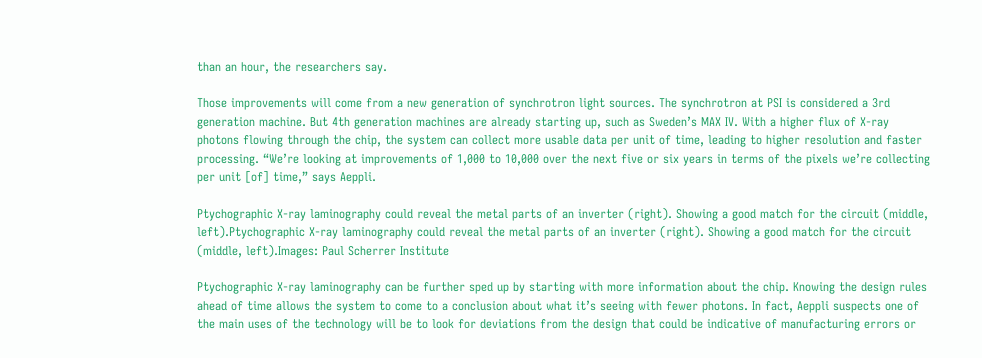than an hour, the researchers say.

Those improvements will come from a new generation of synchrotron light sources. The synchrotron at PSI is considered a 3rd generation machine. But 4th generation machines are already starting up, such as Sweden’s MAX IV. With a higher flux of X-ray photons flowing through the chip, the system can collect more usable data per unit of time, leading to higher resolution and faster processing. “We’re looking at improvements of 1,000 to 10,000 over the next five or six years in terms of the pixels we’re collecting per unit [of] time,” says Aeppli.

Ptychographic X-ray laminography could reveal the metal parts of an inverter (right). Showing a good match for the circuit (middle, left).Ptychographic X-ray laminography could reveal the metal parts of an inverter (right). Showing a good match for the circuit (middle, left).Images: Paul Scherrer Institute

Ptychographic X-ray laminography can be further sped up by starting with more information about the chip. Knowing the design rules ahead of time allows the system to come to a conclusion about what it’s seeing with fewer photons. In fact, Aeppli suspects one of the main uses of the technology will be to look for deviations from the design that could be indicative of manufacturing errors or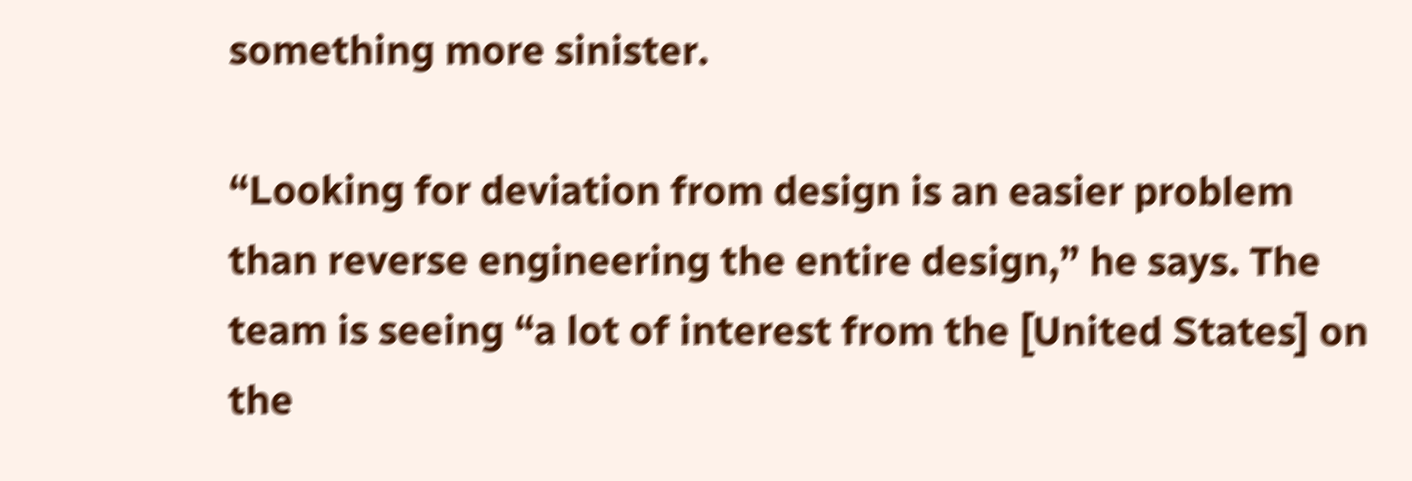something more sinister.

“Looking for deviation from design is an easier problem than reverse engineering the entire design,” he says. The team is seeing “a lot of interest from the [United States] on the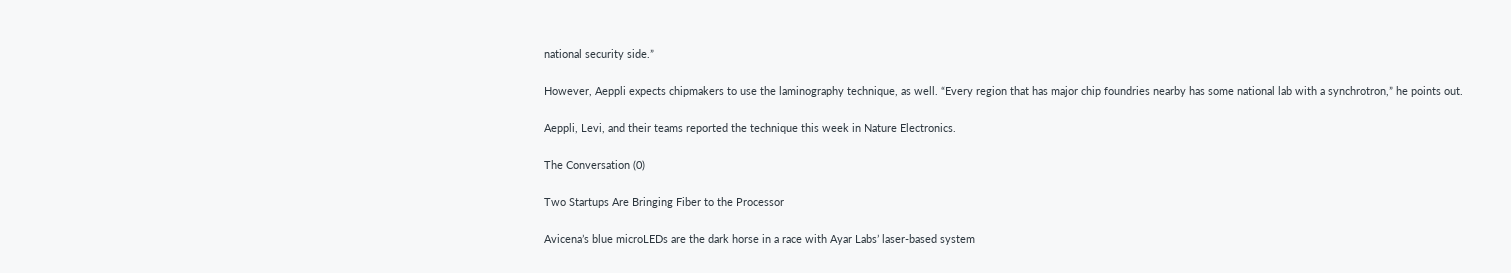national security side.”

However, Aeppli expects chipmakers to use the laminography technique, as well. “Every region that has major chip foundries nearby has some national lab with a synchrotron,” he points out.

Aeppli, Levi, and their teams reported the technique this week in Nature Electronics.

The Conversation (0)

Two Startups Are Bringing Fiber to the Processor

Avicena’s blue microLEDs are the dark horse in a race with Ayar Labs’ laser-based system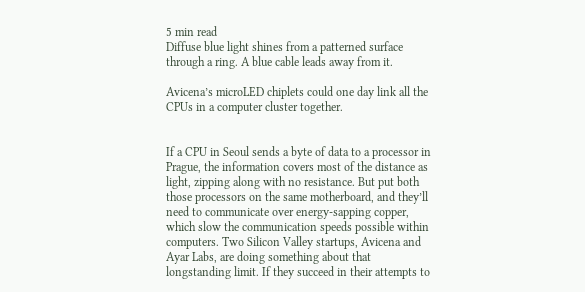5 min read
Diffuse blue light shines from a patterned surface through a ring. A blue cable leads away from it.

Avicena’s microLED chiplets could one day link all the CPUs in a computer cluster together.


If a CPU in Seoul sends a byte of data to a processor in Prague, the information covers most of the distance as light, zipping along with no resistance. But put both those processors on the same motherboard, and they’ll need to communicate over energy-sapping copper, which slow the communication speeds possible within computers. Two Silicon Valley startups, Avicena and Ayar Labs, are doing something about that longstanding limit. If they succeed in their attempts to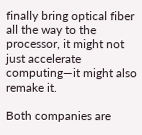finally bring optical fiber all the way to the processor, it might not just accelerate computing—it might also remake it.

Both companies are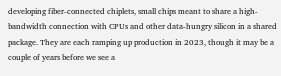developing fiber-connected chiplets, small chips meant to share a high-bandwidth connection with CPUs and other data-hungry silicon in a shared package. They are each ramping up production in 2023, though it may be a couple of years before we see a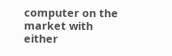computer on the market with either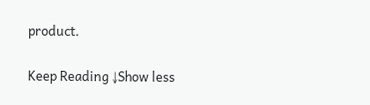product.

Keep Reading ↓Show less